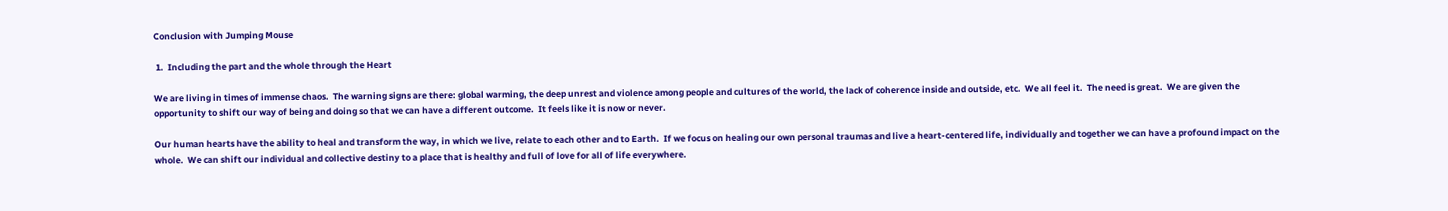Conclusion with Jumping Mouse

 1.  Including the part and the whole through the Heart

We are living in times of immense chaos.  The warning signs are there: global warming, the deep unrest and violence among people and cultures of the world, the lack of coherence inside and outside, etc.  We all feel it.  The need is great.  We are given the opportunity to shift our way of being and doing so that we can have a different outcome.  It feels like it is now or never.

Our human hearts have the ability to heal and transform the way, in which we live, relate to each other and to Earth.  If we focus on healing our own personal traumas and live a heart-centered life, individually and together we can have a profound impact on the whole.  We can shift our individual and collective destiny to a place that is healthy and full of love for all of life everywhere.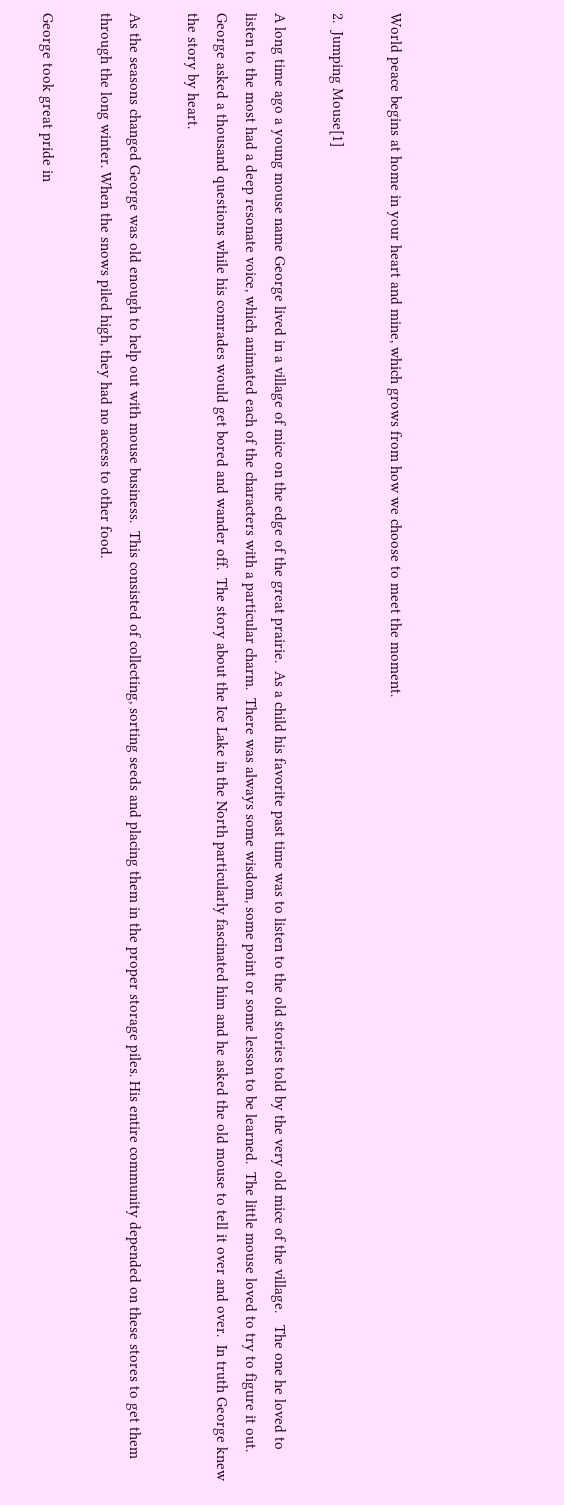World peace begins at home in your heart and mine, which grows from how we choose to meet the moment.

2.  Jumping Mouse[1]

A long time ago a young mouse name George lived in a village of mice on the edge of the great prairie.  As a child his favorite past time was to listen to the old stories told by the very old mice of the village.   The one he loved to listen to the most had a deep resonate voice, which animated each of the characters with a particular charm.  There was always some wisdom, some point or some lesson to be learned.  The little mouse loved to try to figure it out.  George asked a thousand questions while his comrades would get bored and wander off.  The story about the Ice Lake in the North particularly fascinated him and he asked the old mouse to tell it over and over.  In truth George knew the story by heart.

As the seasons changed George was old enough to help out with mouse business.  This consisted of collecting, sorting seeds and placing them in the proper storage piles. His entire community depended on these stores to get them through the long winter. When the snows piled high, they had no access to other food.

George took great pride in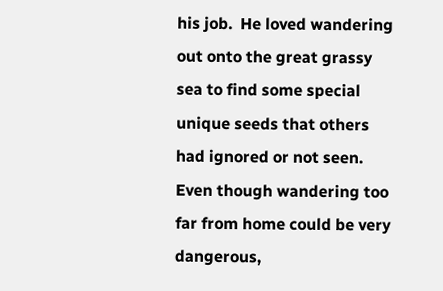his job.  He loved wandering out onto the great grassy sea to find some special unique seeds that others had ignored or not seen.  Even though wandering too far from home could be very dangerous,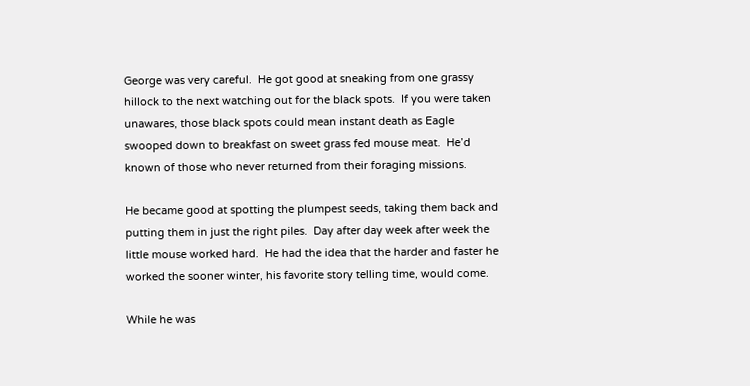George was very careful.  He got good at sneaking from one grassy hillock to the next watching out for the black spots.  If you were taken unawares, those black spots could mean instant death as Eagle swooped down to breakfast on sweet grass fed mouse meat.  He’d known of those who never returned from their foraging missions.

He became good at spotting the plumpest seeds, taking them back and putting them in just the right piles.  Day after day week after week the little mouse worked hard.  He had the idea that the harder and faster he worked the sooner winter, his favorite story telling time, would come.

While he was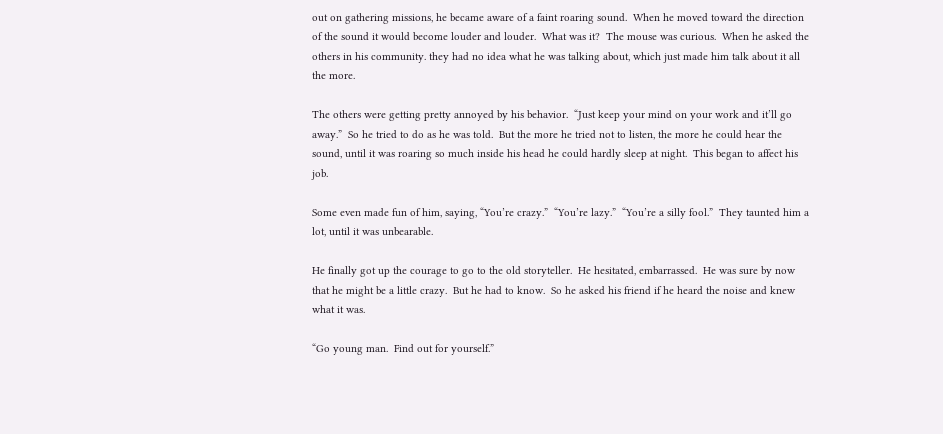out on gathering missions, he became aware of a faint roaring sound.  When he moved toward the direction of the sound it would become louder and louder.  What was it?  The mouse was curious.  When he asked the others in his community. they had no idea what he was talking about, which just made him talk about it all the more.

The others were getting pretty annoyed by his behavior.  “Just keep your mind on your work and it’ll go away.”  So he tried to do as he was told.  But the more he tried not to listen, the more he could hear the sound, until it was roaring so much inside his head he could hardly sleep at night.  This began to affect his job.

Some even made fun of him, saying, “You’re crazy.”  “You’re lazy.”  “You’re a silly fool.”  They taunted him a lot, until it was unbearable.

He finally got up the courage to go to the old storyteller.  He hesitated, embarrassed.  He was sure by now that he might be a little crazy.  But he had to know.  So he asked his friend if he heard the noise and knew what it was.

“Go young man.  Find out for yourself.”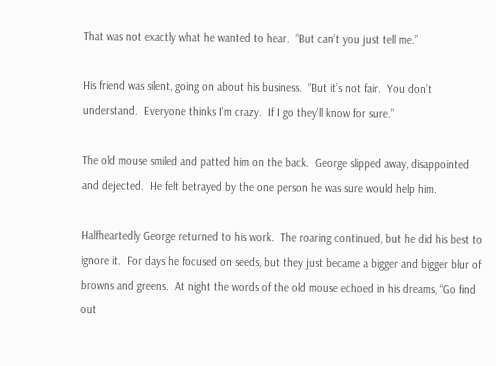That was not exactly what he wanted to hear.  “But can’t you just tell me.”

His friend was silent, going on about his business.  “But it’s not fair.  You don’t understand.  Everyone thinks I’m crazy.  If I go they’ll know for sure.”

The old mouse smiled and patted him on the back.  George slipped away, disappointed and dejected.  He felt betrayed by the one person he was sure would help him.

Halfheartedly George returned to his work.  The roaring continued, but he did his best to ignore it.  For days he focused on seeds, but they just became a bigger and bigger blur of browns and greens.  At night the words of the old mouse echoed in his dreams, “Go find out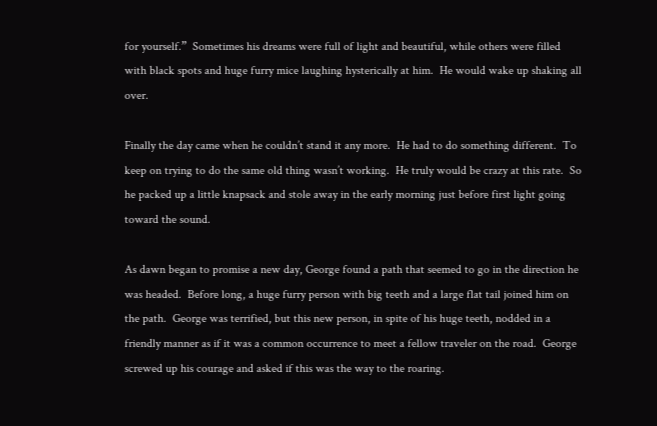for yourself.”  Sometimes his dreams were full of light and beautiful, while others were filled with black spots and huge furry mice laughing hysterically at him.  He would wake up shaking all over.

Finally the day came when he couldn’t stand it any more.  He had to do something different.  To keep on trying to do the same old thing wasn’t working.  He truly would be crazy at this rate.  So he packed up a little knapsack and stole away in the early morning just before first light going toward the sound.

As dawn began to promise a new day, George found a path that seemed to go in the direction he was headed.  Before long, a huge furry person with big teeth and a large flat tail joined him on the path.  George was terrified, but this new person, in spite of his huge teeth, nodded in a friendly manner as if it was a common occurrence to meet a fellow traveler on the road.  George screwed up his courage and asked if this was the way to the roaring.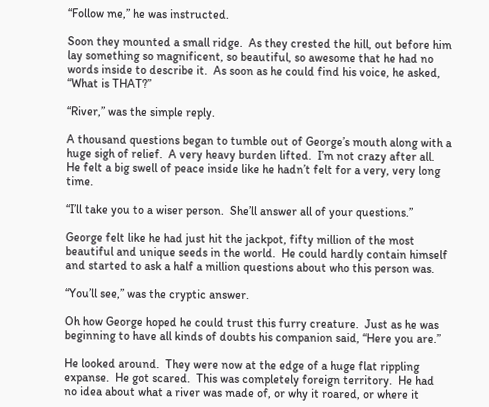“Follow me,” he was instructed.

Soon they mounted a small ridge.  As they crested the hill, out before him lay something so magnificent, so beautiful, so awesome that he had no words inside to describe it.  As soon as he could find his voice, he asked, “What is THAT?”

“River,” was the simple reply.

A thousand questions began to tumble out of George’s mouth along with a huge sigh of relief.  A very heavy burden lifted.  I’m not crazy after all.  He felt a big swell of peace inside like he hadn’t felt for a very, very long time.

“I’ll take you to a wiser person.  She’ll answer all of your questions.”

George felt like he had just hit the jackpot, fifty million of the most beautiful and unique seeds in the world.  He could hardly contain himself and started to ask a half a million questions about who this person was.

“You’ll see,” was the cryptic answer.

Oh how George hoped he could trust this furry creature.  Just as he was beginning to have all kinds of doubts his companion said, “Here you are.”

He looked around.  They were now at the edge of a huge flat rippling expanse.  He got scared.  This was completely foreign territory.  He had no idea about what a river was made of, or why it roared, or where it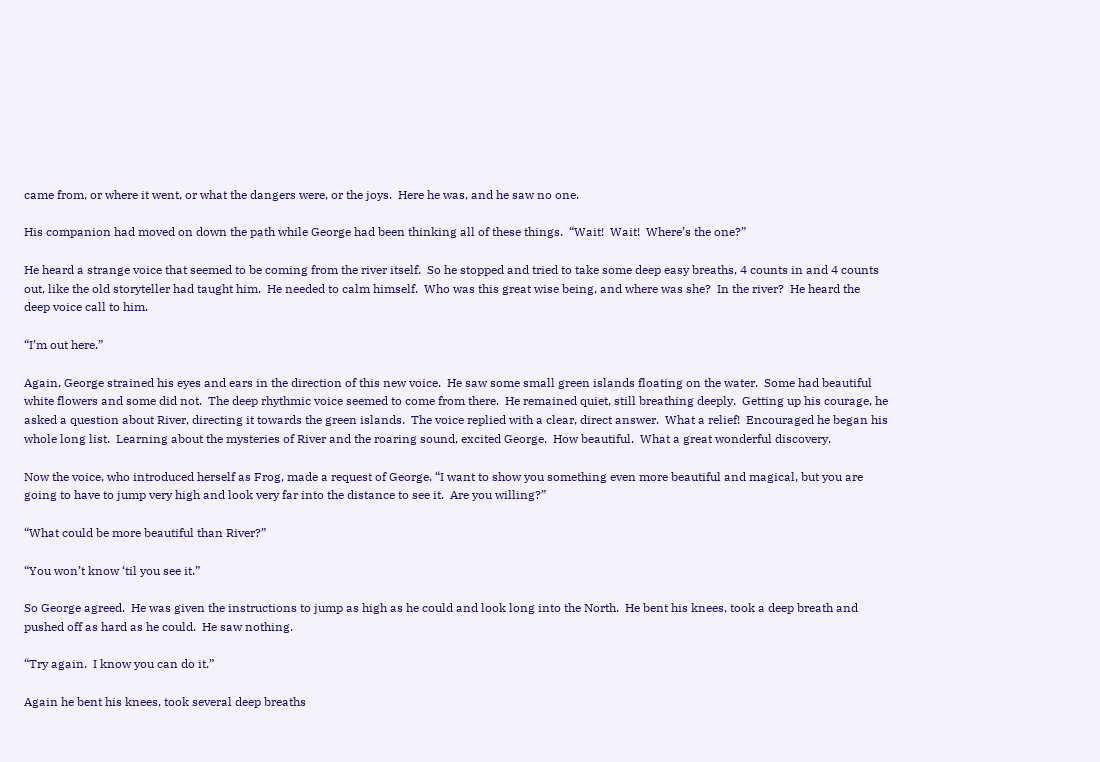came from, or where it went, or what the dangers were, or the joys.  Here he was, and he saw no one.

His companion had moved on down the path while George had been thinking all of these things.  “Wait!  Wait!  Where’s the one?”

He heard a strange voice that seemed to be coming from the river itself.  So he stopped and tried to take some deep easy breaths, 4 counts in and 4 counts out, like the old storyteller had taught him.  He needed to calm himself.  Who was this great wise being, and where was she?  In the river?  He heard the deep voice call to him.

“I’m out here.”

Again, George strained his eyes and ears in the direction of this new voice.  He saw some small green islands floating on the water.  Some had beautiful white flowers and some did not.  The deep rhythmic voice seemed to come from there.  He remained quiet, still breathing deeply.  Getting up his courage, he asked a question about River, directing it towards the green islands.  The voice replied with a clear, direct answer.  What a relief!  Encouraged he began his whole long list.  Learning about the mysteries of River and the roaring sound, excited George.  How beautiful.  What a great wonderful discovery.

Now the voice, who introduced herself as Frog, made a request of George. “I want to show you something even more beautiful and magical, but you are going to have to jump very high and look very far into the distance to see it.  Are you willing?”

“What could be more beautiful than River?”

“You won’t know ‘til you see it.”

So George agreed.  He was given the instructions to jump as high as he could and look long into the North.  He bent his knees, took a deep breath and pushed off as hard as he could.  He saw nothing.

“Try again.  I know you can do it.”

Again he bent his knees, took several deep breaths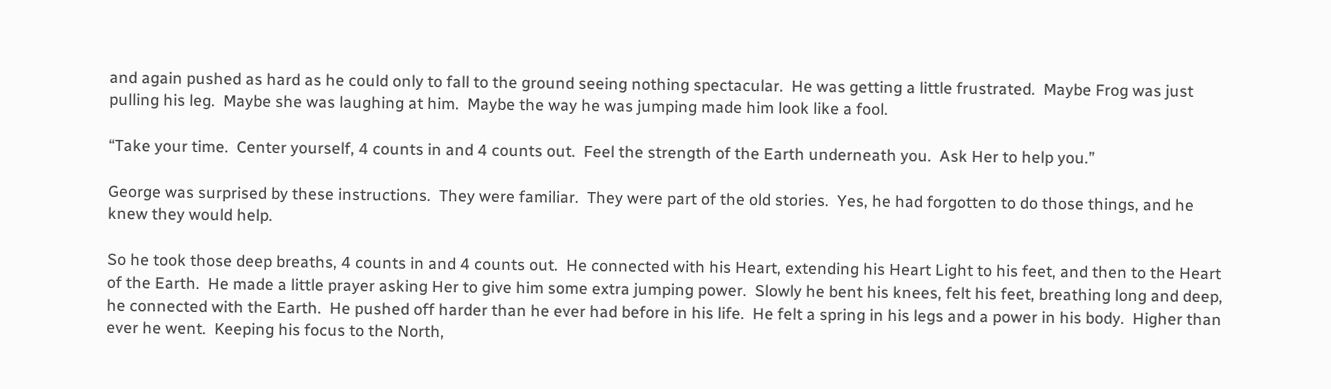and again pushed as hard as he could only to fall to the ground seeing nothing spectacular.  He was getting a little frustrated.  Maybe Frog was just pulling his leg.  Maybe she was laughing at him.  Maybe the way he was jumping made him look like a fool.

“Take your time.  Center yourself, 4 counts in and 4 counts out.  Feel the strength of the Earth underneath you.  Ask Her to help you.”

George was surprised by these instructions.  They were familiar.  They were part of the old stories.  Yes, he had forgotten to do those things, and he knew they would help.

So he took those deep breaths, 4 counts in and 4 counts out.  He connected with his Heart, extending his Heart Light to his feet, and then to the Heart of the Earth.  He made a little prayer asking Her to give him some extra jumping power.  Slowly he bent his knees, felt his feet, breathing long and deep, he connected with the Earth.  He pushed off harder than he ever had before in his life.  He felt a spring in his legs and a power in his body.  Higher than ever he went.  Keeping his focus to the North,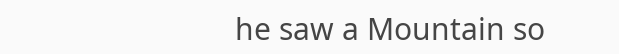he saw a Mountain so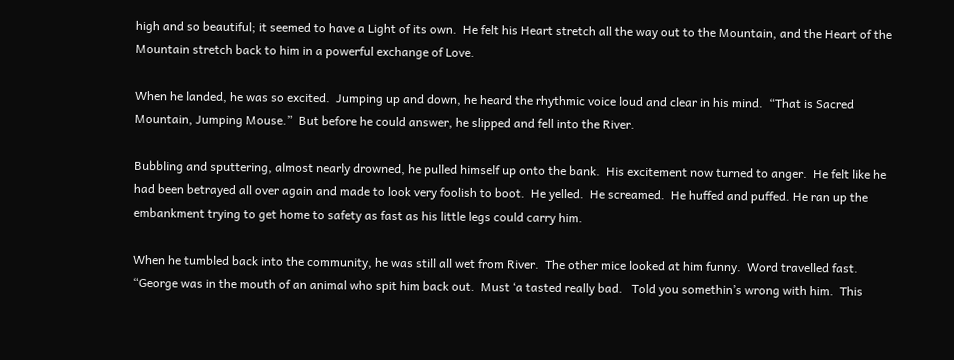high and so beautiful; it seemed to have a Light of its own.  He felt his Heart stretch all the way out to the Mountain, and the Heart of the Mountain stretch back to him in a powerful exchange of Love.

When he landed, he was so excited.  Jumping up and down, he heard the rhythmic voice loud and clear in his mind.  “That is Sacred Mountain, Jumping Mouse.”  But before he could answer, he slipped and fell into the River.

Bubbling and sputtering, almost nearly drowned, he pulled himself up onto the bank.  His excitement now turned to anger.  He felt like he had been betrayed all over again and made to look very foolish to boot.  He yelled.  He screamed.  He huffed and puffed. He ran up the embankment trying to get home to safety as fast as his little legs could carry him.

When he tumbled back into the community, he was still all wet from River.  The other mice looked at him funny.  Word travelled fast.  “George was in the mouth of an animal who spit him back out.  Must ‘a tasted really bad.   Told you somethin’s wrong with him.  This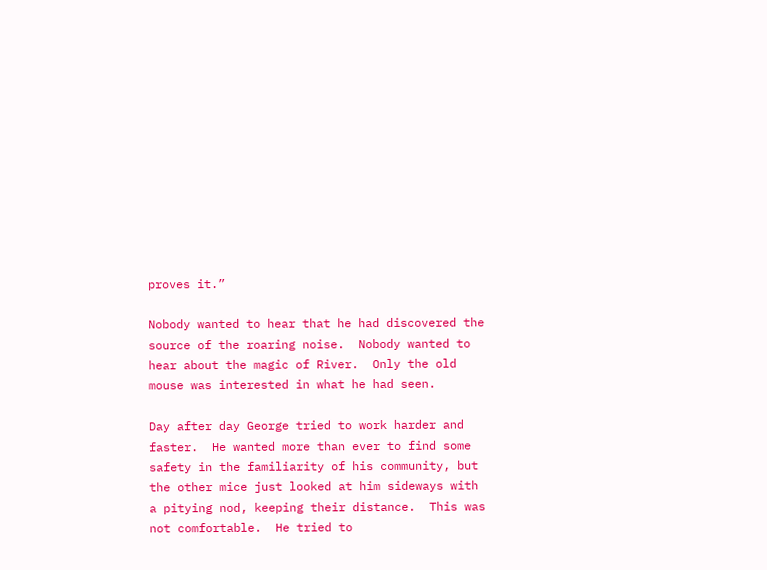proves it.”

Nobody wanted to hear that he had discovered the source of the roaring noise.  Nobody wanted to hear about the magic of River.  Only the old mouse was interested in what he had seen.

Day after day George tried to work harder and faster.  He wanted more than ever to find some safety in the familiarity of his community, but the other mice just looked at him sideways with a pitying nod, keeping their distance.  This was not comfortable.  He tried to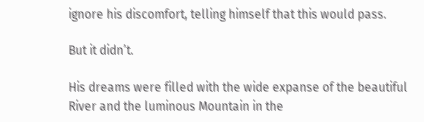ignore his discomfort, telling himself that this would pass.

But it didn’t.

His dreams were filled with the wide expanse of the beautiful River and the luminous Mountain in the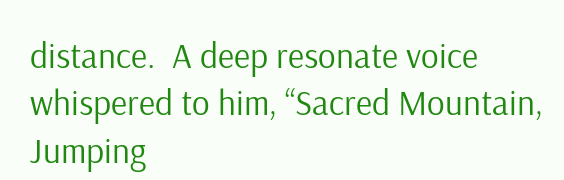distance.  A deep resonate voice whispered to him, “Sacred Mountain, Jumping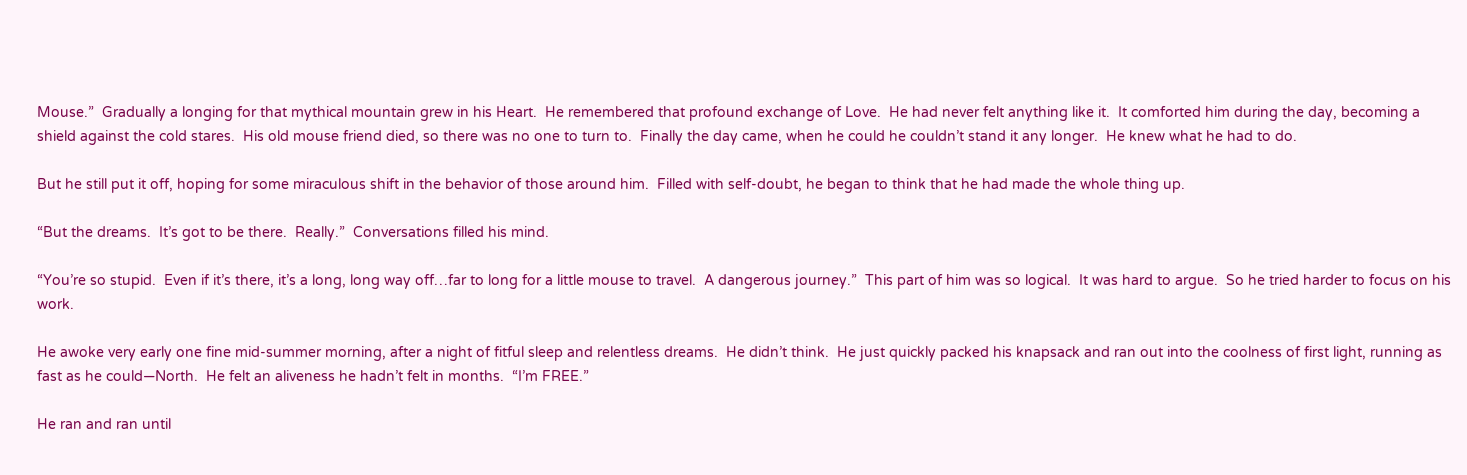Mouse.”  Gradually a longing for that mythical mountain grew in his Heart.  He remembered that profound exchange of Love.  He had never felt anything like it.  It comforted him during the day, becoming a shield against the cold stares.  His old mouse friend died, so there was no one to turn to.  Finally the day came, when he could he couldn’t stand it any longer.  He knew what he had to do.

But he still put it off, hoping for some miraculous shift in the behavior of those around him.  Filled with self-doubt, he began to think that he had made the whole thing up.

“But the dreams.  It’s got to be there.  Really.”  Conversations filled his mind.

“You’re so stupid.  Even if it’s there, it’s a long, long way off…far to long for a little mouse to travel.  A dangerous journey.”  This part of him was so logical.  It was hard to argue.  So he tried harder to focus on his work.

He awoke very early one fine mid-summer morning, after a night of fitful sleep and relentless dreams.  He didn’t think.  He just quickly packed his knapsack and ran out into the coolness of first light, running as fast as he could—North.  He felt an aliveness he hadn’t felt in months.  “I’m FREE.”

He ran and ran until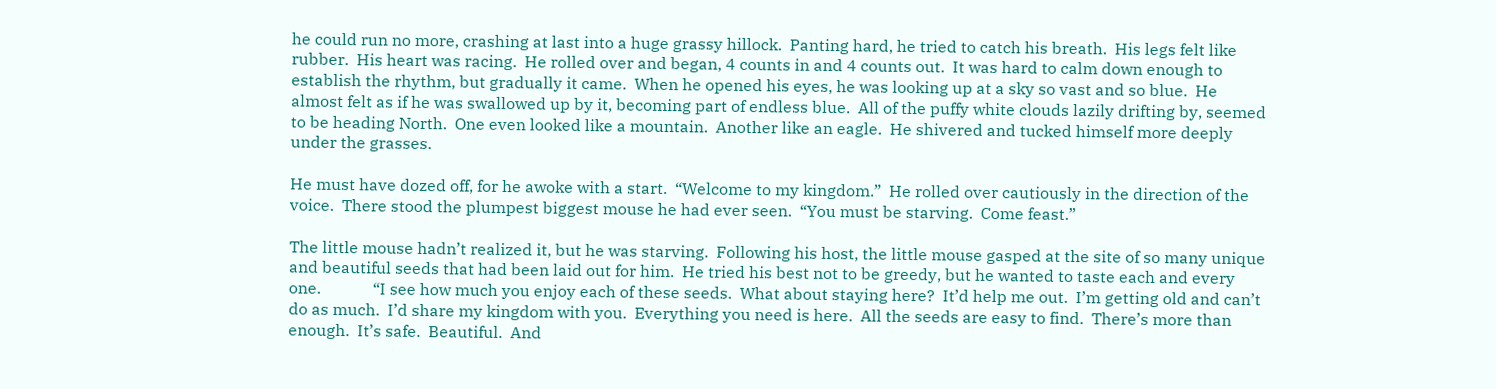he could run no more, crashing at last into a huge grassy hillock.  Panting hard, he tried to catch his breath.  His legs felt like rubber.  His heart was racing.  He rolled over and began, 4 counts in and 4 counts out.  It was hard to calm down enough to establish the rhythm, but gradually it came.  When he opened his eyes, he was looking up at a sky so vast and so blue.  He almost felt as if he was swallowed up by it, becoming part of endless blue.  All of the puffy white clouds lazily drifting by, seemed to be heading North.  One even looked like a mountain.  Another like an eagle.  He shivered and tucked himself more deeply under the grasses.

He must have dozed off, for he awoke with a start.  “Welcome to my kingdom.”  He rolled over cautiously in the direction of the voice.  There stood the plumpest biggest mouse he had ever seen.  “You must be starving.  Come feast.”

The little mouse hadn’t realized it, but he was starving.  Following his host, the little mouse gasped at the site of so many unique and beautiful seeds that had been laid out for him.  He tried his best not to be greedy, but he wanted to taste each and every one.             “I see how much you enjoy each of these seeds.  What about staying here?  It’d help me out.  I’m getting old and can’t do as much.  I’d share my kingdom with you.  Everything you need is here.  All the seeds are easy to find.  There’s more than enough.  It’s safe.  Beautiful.  And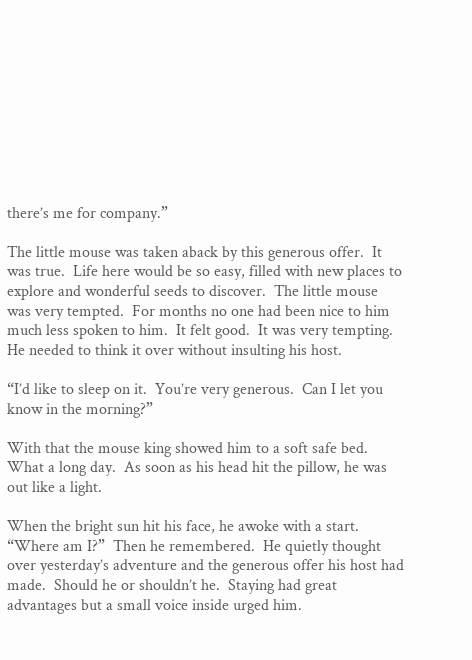there’s me for company.”

The little mouse was taken aback by this generous offer.  It was true.  Life here would be so easy, filled with new places to explore and wonderful seeds to discover.  The little mouse was very tempted.  For months no one had been nice to him much less spoken to him.  It felt good.  It was very tempting.  He needed to think it over without insulting his host.

“I’d like to sleep on it.  You’re very generous.  Can I let you know in the morning?”

With that the mouse king showed him to a soft safe bed.  What a long day.  As soon as his head hit the pillow, he was out like a light.

When the bright sun hit his face, he awoke with a start.  “Where am I?”  Then he remembered.  He quietly thought over yesterday’s adventure and the generous offer his host had made.  Should he or shouldn’t he.  Staying had great advantages but a small voice inside urged him.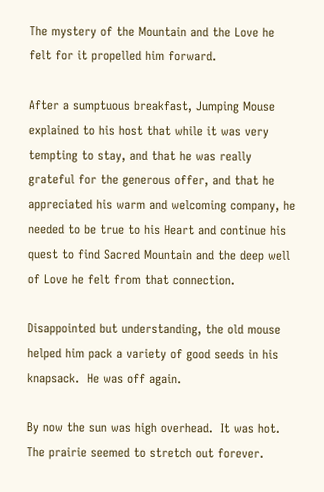The mystery of the Mountain and the Love he felt for it propelled him forward.

After a sumptuous breakfast, Jumping Mouse explained to his host that while it was very tempting to stay, and that he was really grateful for the generous offer, and that he appreciated his warm and welcoming company, he needed to be true to his Heart and continue his quest to find Sacred Mountain and the deep well of Love he felt from that connection.

Disappointed but understanding, the old mouse helped him pack a variety of good seeds in his knapsack.  He was off again.

By now the sun was high overhead.  It was hot.  The prairie seemed to stretch out forever.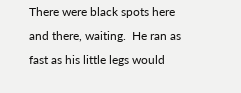There were black spots here and there, waiting.  He ran as fast as his little legs would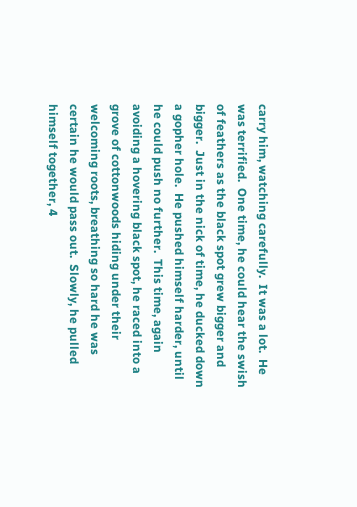carry him, watching carefully.  It was a lot.  He was terrified.  One time, he could hear the swish of feathers as the black spot grew bigger and bigger.  Just in the nick of time, he ducked down a gopher hole.  He pushed himself harder, until he could push no further.  This time, again avoiding a hovering black spot, he raced into a grove of cottonwoods hiding under their welcoming roots, breathing so hard he was certain he would pass out.  Slowly, he pulled himself together, 4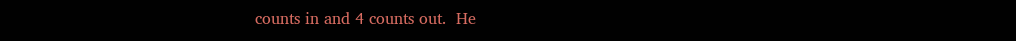counts in and 4 counts out.  He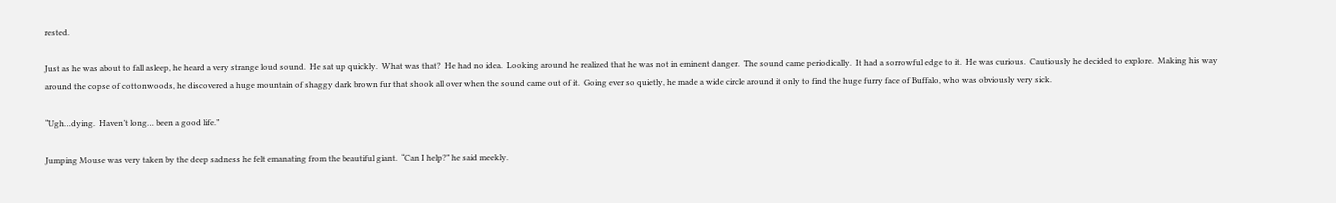rested.

Just as he was about to fall asleep, he heard a very strange loud sound.  He sat up quickly.  What was that?  He had no idea.  Looking around he realized that he was not in eminent danger.  The sound came periodically.  It had a sorrowful edge to it.  He was curious.  Cautiously he decided to explore.  Making his way around the copse of cottonwoods, he discovered a huge mountain of shaggy dark brown fur that shook all over when the sound came out of it.  Going ever so quietly, he made a wide circle around it only to find the huge furry face of Buffalo, who was obviously very sick.

“Ugh…dying.  Haven’t long… been a good life.”

Jumping Mouse was very taken by the deep sadness he felt emanating from the beautiful giant.  “Can I help?” he said meekly.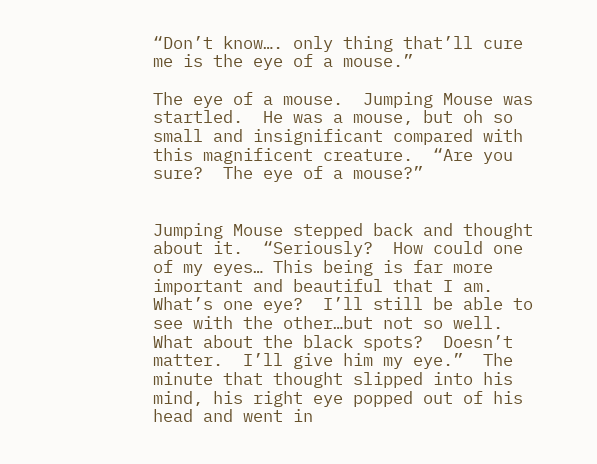“Don’t know…. only thing that’ll cure me is the eye of a mouse.”

The eye of a mouse.  Jumping Mouse was startled.  He was a mouse, but oh so small and insignificant compared with this magnificent creature.  “Are you sure?  The eye of a mouse?”


Jumping Mouse stepped back and thought about it.  “Seriously?  How could one of my eyes… This being is far more important and beautiful that I am. What’s one eye?  I’ll still be able to see with the other…but not so well.  What about the black spots?  Doesn’t matter.  I’ll give him my eye.”  The minute that thought slipped into his mind, his right eye popped out of his head and went in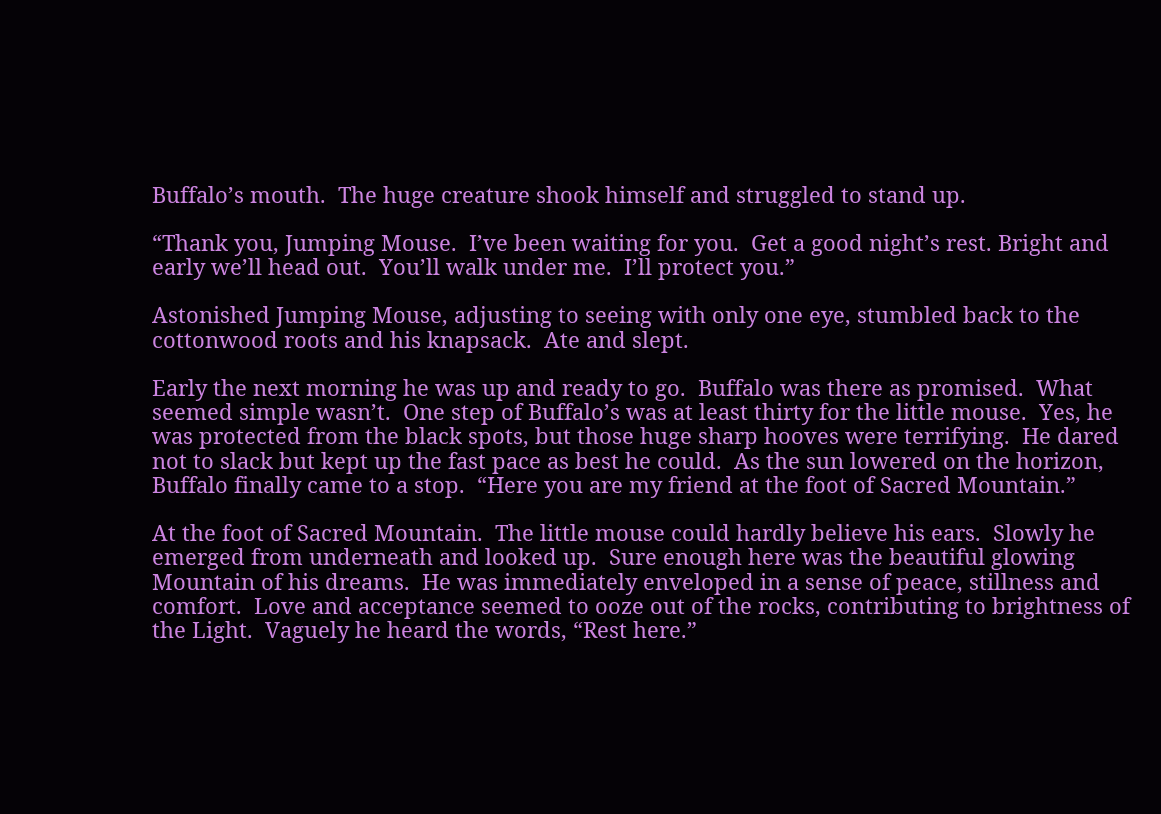Buffalo’s mouth.  The huge creature shook himself and struggled to stand up.

“Thank you, Jumping Mouse.  I’ve been waiting for you.  Get a good night’s rest. Bright and early we’ll head out.  You’ll walk under me.  I’ll protect you.”

Astonished Jumping Mouse, adjusting to seeing with only one eye, stumbled back to the cottonwood roots and his knapsack.  Ate and slept.

Early the next morning he was up and ready to go.  Buffalo was there as promised.  What seemed simple wasn’t.  One step of Buffalo’s was at least thirty for the little mouse.  Yes, he was protected from the black spots, but those huge sharp hooves were terrifying.  He dared not to slack but kept up the fast pace as best he could.  As the sun lowered on the horizon, Buffalo finally came to a stop.  “Here you are my friend at the foot of Sacred Mountain.”

At the foot of Sacred Mountain.  The little mouse could hardly believe his ears.  Slowly he emerged from underneath and looked up.  Sure enough here was the beautiful glowing Mountain of his dreams.  He was immediately enveloped in a sense of peace, stillness and comfort.  Love and acceptance seemed to ooze out of the rocks, contributing to brightness of the Light.  Vaguely he heard the words, “Rest here.”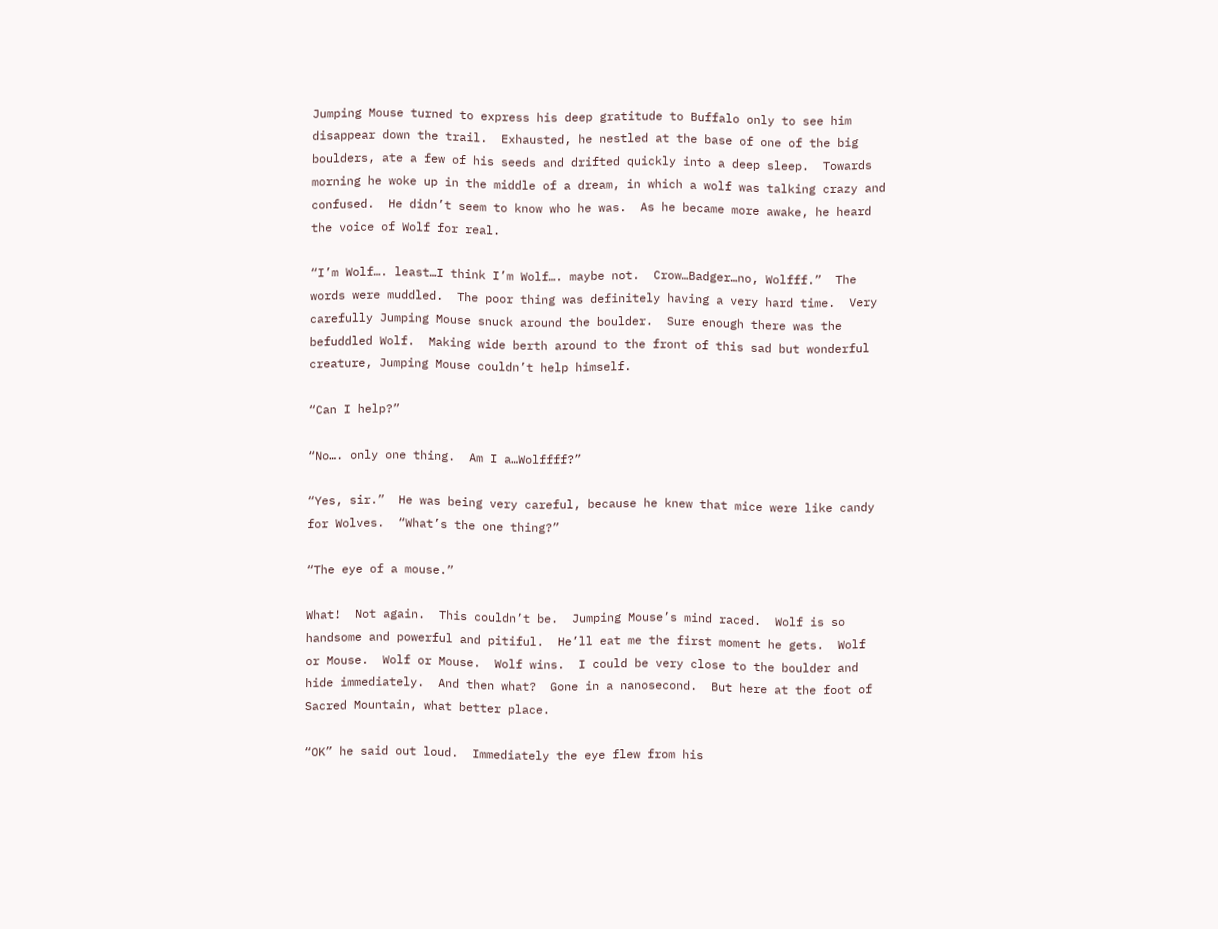Jumping Mouse turned to express his deep gratitude to Buffalo only to see him disappear down the trail.  Exhausted, he nestled at the base of one of the big boulders, ate a few of his seeds and drifted quickly into a deep sleep.  Towards morning he woke up in the middle of a dream, in which a wolf was talking crazy and confused.  He didn’t seem to know who he was.  As he became more awake, he heard the voice of Wolf for real.

“I’m Wolf…. least…I think I’m Wolf…. maybe not.  Crow…Badger…no, Wolfff.”  The words were muddled.  The poor thing was definitely having a very hard time.  Very carefully Jumping Mouse snuck around the boulder.  Sure enough there was the befuddled Wolf.  Making wide berth around to the front of this sad but wonderful creature, Jumping Mouse couldn’t help himself.

“Can I help?”

“No…. only one thing.  Am I a…Wolffff?”

“Yes, sir.”  He was being very careful, because he knew that mice were like candy for Wolves.  “What’s the one thing?”

“The eye of a mouse.”

What!  Not again.  This couldn’t be.  Jumping Mouse’s mind raced.  Wolf is so handsome and powerful and pitiful.  He’ll eat me the first moment he gets.  Wolf or Mouse.  Wolf or Mouse.  Wolf wins.  I could be very close to the boulder and hide immediately.  And then what?  Gone in a nanosecond.  But here at the foot of Sacred Mountain, what better place.

“OK” he said out loud.  Immediately the eye flew from his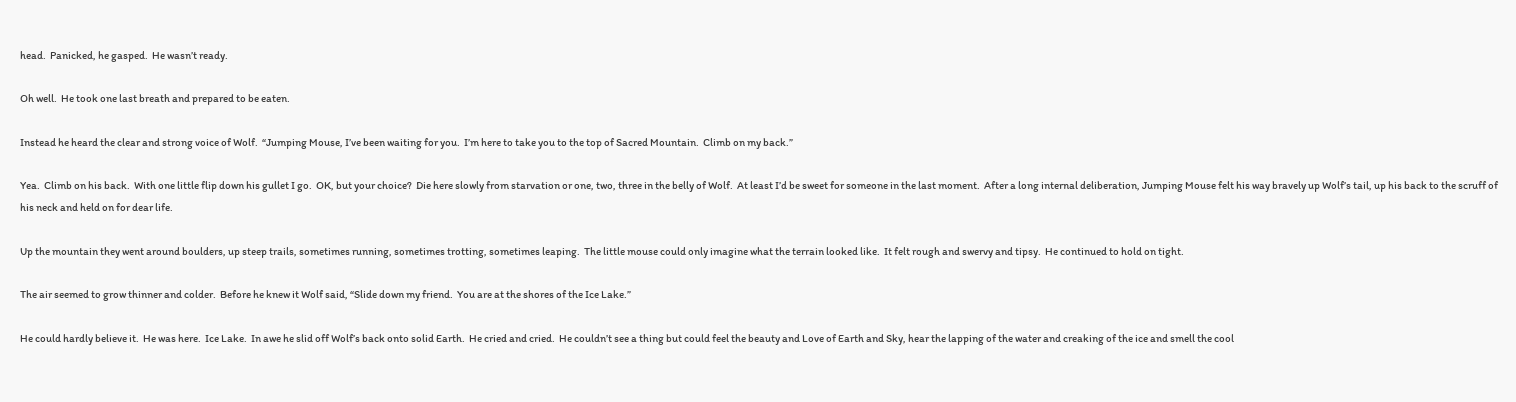head.  Panicked, he gasped.  He wasn’t ready.

Oh well.  He took one last breath and prepared to be eaten.

Instead he heard the clear and strong voice of Wolf.  “Jumping Mouse, I’ve been waiting for you.  I’m here to take you to the top of Sacred Mountain.  Climb on my back.”

Yea.  Climb on his back.  With one little flip down his gullet I go.  OK, but your choice?  Die here slowly from starvation or one, two, three in the belly of Wolf.  At least I’d be sweet for someone in the last moment.  After a long internal deliberation, Jumping Mouse felt his way bravely up Wolf’s tail, up his back to the scruff of his neck and held on for dear life.

Up the mountain they went around boulders, up steep trails, sometimes running, sometimes trotting, sometimes leaping.  The little mouse could only imagine what the terrain looked like.  It felt rough and swervy and tipsy.  He continued to hold on tight.

The air seemed to grow thinner and colder.  Before he knew it Wolf said, “Slide down my friend.  You are at the shores of the Ice Lake.”

He could hardly believe it.  He was here.  Ice Lake.  In awe he slid off Wolf’s back onto solid Earth.  He cried and cried.  He couldn’t see a thing but could feel the beauty and Love of Earth and Sky, hear the lapping of the water and creaking of the ice and smell the cool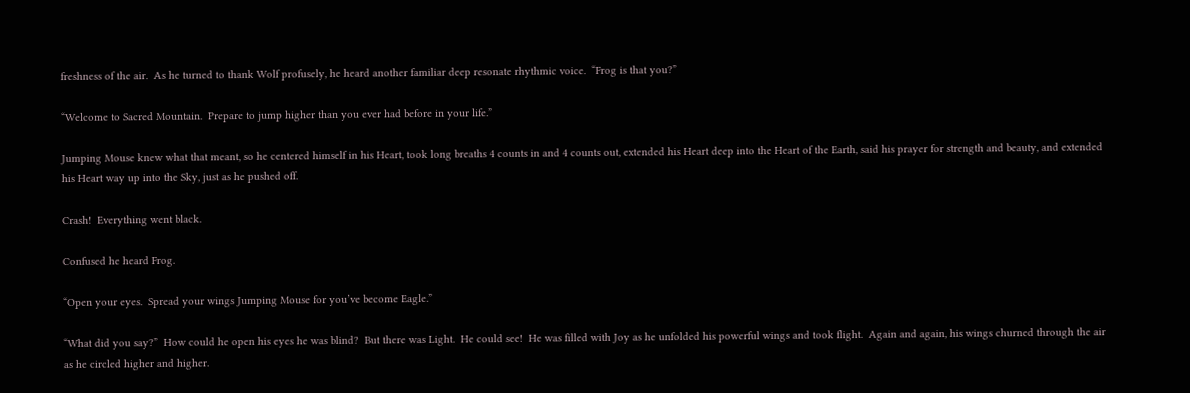freshness of the air.  As he turned to thank Wolf profusely, he heard another familiar deep resonate rhythmic voice.  “Frog is that you?”

“Welcome to Sacred Mountain.  Prepare to jump higher than you ever had before in your life.”

Jumping Mouse knew what that meant, so he centered himself in his Heart, took long breaths 4 counts in and 4 counts out, extended his Heart deep into the Heart of the Earth, said his prayer for strength and beauty, and extended his Heart way up into the Sky, just as he pushed off.

Crash!  Everything went black.

Confused he heard Frog.

“Open your eyes.  Spread your wings Jumping Mouse for you’ve become Eagle.”

“What did you say?”  How could he open his eyes he was blind?  But there was Light.  He could see!  He was filled with Joy as he unfolded his powerful wings and took flight.  Again and again, his wings churned through the air as he circled higher and higher.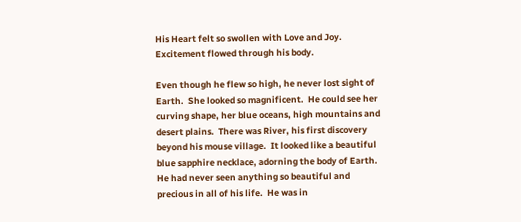His Heart felt so swollen with Love and Joy.  Excitement flowed through his body.

Even though he flew so high, he never lost sight of Earth.  She looked so magnificent.  He could see her curving shape, her blue oceans, high mountains and desert plains.  There was River, his first discovery beyond his mouse village.  It looked like a beautiful blue sapphire necklace, adorning the body of Earth.  He had never seen anything so beautiful and precious in all of his life.  He was in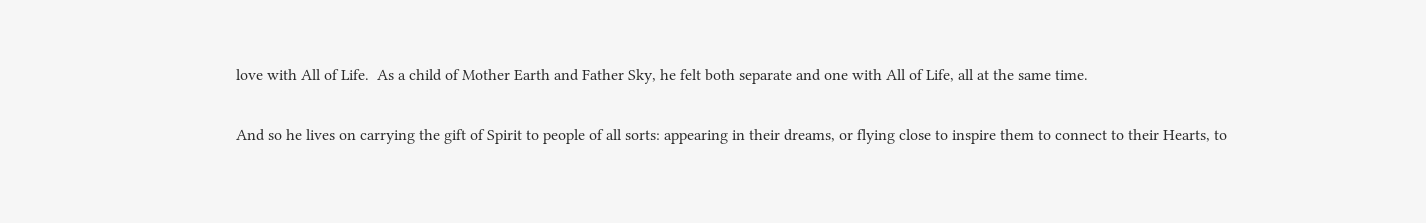love with All of Life.  As a child of Mother Earth and Father Sky, he felt both separate and one with All of Life, all at the same time.

And so he lives on carrying the gift of Spirit to people of all sorts: appearing in their dreams, or flying close to inspire them to connect to their Hearts, to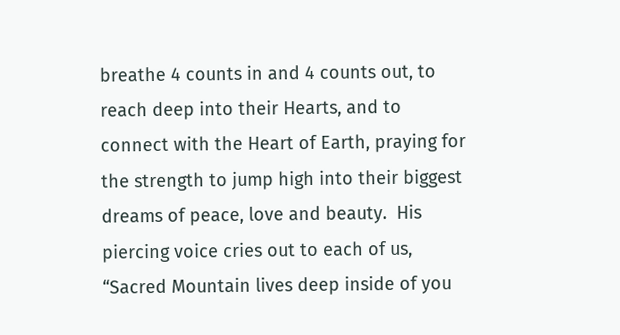breathe 4 counts in and 4 counts out, to reach deep into their Hearts, and to connect with the Heart of Earth, praying for the strength to jump high into their biggest dreams of peace, love and beauty.  His piercing voice cries out to each of us, “Sacred Mountain lives deep inside of you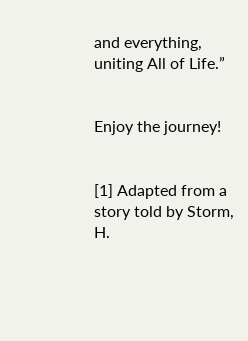and everything, uniting All of Life.”


Enjoy the journey!


[1] Adapted from a story told by Storm, H.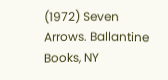(1972) Seven Arrows. Ballantine Books, NY